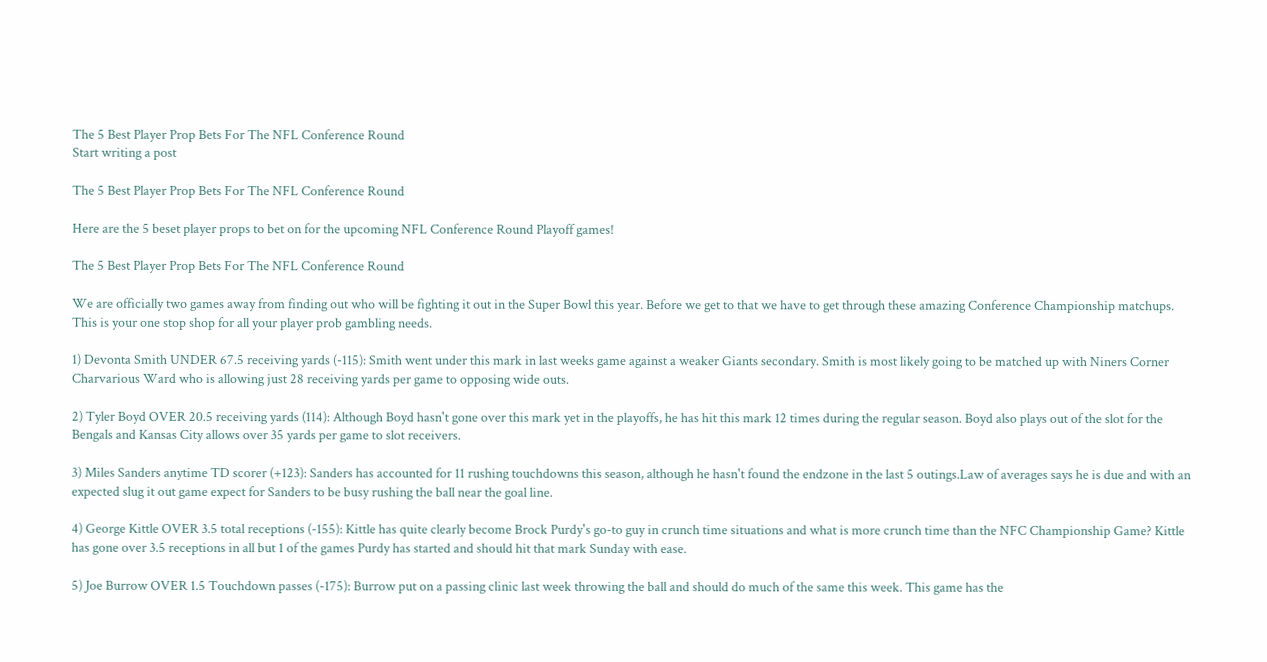The 5 Best Player Prop Bets For The NFL Conference Round
Start writing a post

The 5 Best Player Prop Bets For The NFL Conference Round

Here are the 5 beset player props to bet on for the upcoming NFL Conference Round Playoff games!

The 5 Best Player Prop Bets For The NFL Conference Round

We are officially two games away from finding out who will be fighting it out in the Super Bowl this year. Before we get to that we have to get through these amazing Conference Championship matchups. This is your one stop shop for all your player prob gambling needs.

1) Devonta Smith UNDER 67.5 receiving yards (-115): Smith went under this mark in last weeks game against a weaker Giants secondary. Smith is most likely going to be matched up with Niners Corner Charvarious Ward who is allowing just 28 receiving yards per game to opposing wide outs.

2) Tyler Boyd OVER 20.5 receiving yards (114): Although Boyd hasn't gone over this mark yet in the playoffs, he has hit this mark 12 times during the regular season. Boyd also plays out of the slot for the Bengals and Kansas City allows over 35 yards per game to slot receivers.

3) Miles Sanders anytime TD scorer (+123): Sanders has accounted for 11 rushing touchdowns this season, although he hasn't found the endzone in the last 5 outings.Law of averages says he is due and with an expected slug it out game expect for Sanders to be busy rushing the ball near the goal line.

4) George Kittle OVER 3.5 total receptions (-155): Kittle has quite clearly become Brock Purdy's go-to guy in crunch time situations and what is more crunch time than the NFC Championship Game? Kittle has gone over 3.5 receptions in all but 1 of the games Purdy has started and should hit that mark Sunday with ease.

5) Joe Burrow OVER 1.5 Touchdown passes (-175): Burrow put on a passing clinic last week throwing the ball and should do much of the same this week. This game has the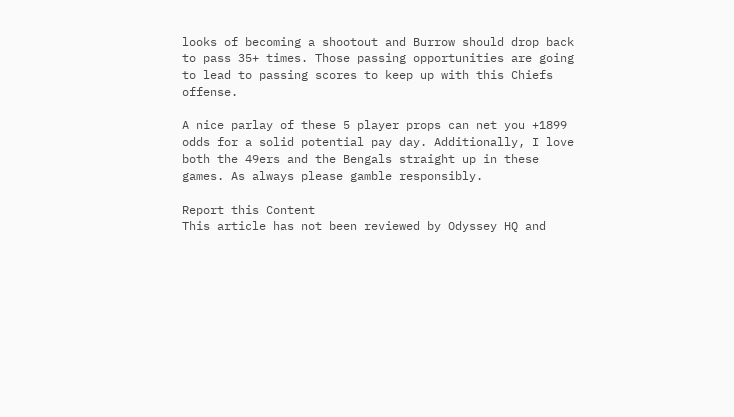looks of becoming a shootout and Burrow should drop back to pass 35+ times. Those passing opportunities are going to lead to passing scores to keep up with this Chiefs offense.

A nice parlay of these 5 player props can net you +1899 odds for a solid potential pay day. Additionally, I love both the 49ers and the Bengals straight up in these games. As always please gamble responsibly.

Report this Content
This article has not been reviewed by Odyssey HQ and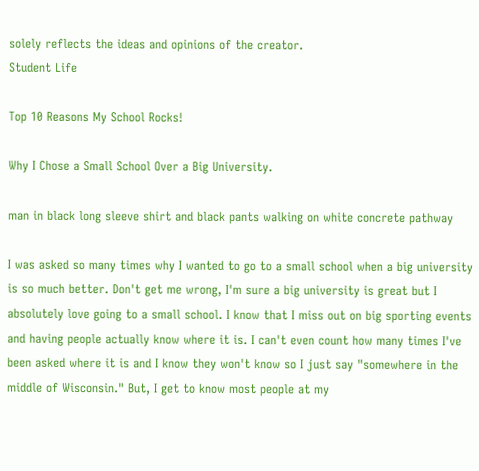solely reflects the ideas and opinions of the creator.
Student Life

Top 10 Reasons My School Rocks!

Why I Chose a Small School Over a Big University.

man in black long sleeve shirt and black pants walking on white concrete pathway

I was asked so many times why I wanted to go to a small school when a big university is so much better. Don't get me wrong, I'm sure a big university is great but I absolutely love going to a small school. I know that I miss out on big sporting events and having people actually know where it is. I can't even count how many times I've been asked where it is and I know they won't know so I just say "somewhere in the middle of Wisconsin." But, I get to know most people at my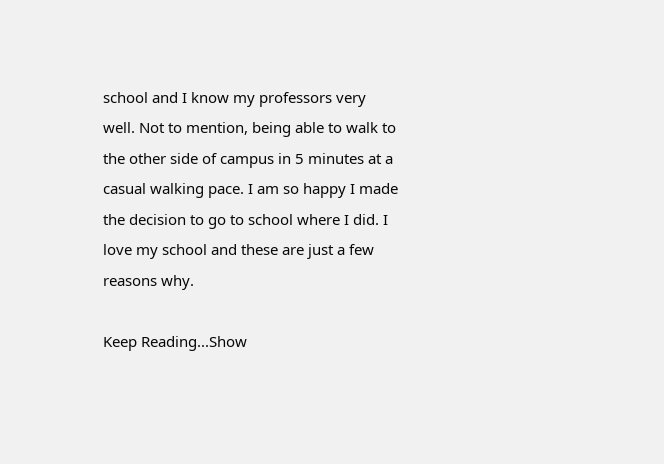school and I know my professors very well. Not to mention, being able to walk to the other side of campus in 5 minutes at a casual walking pace. I am so happy I made the decision to go to school where I did. I love my school and these are just a few reasons why.

Keep Reading...Show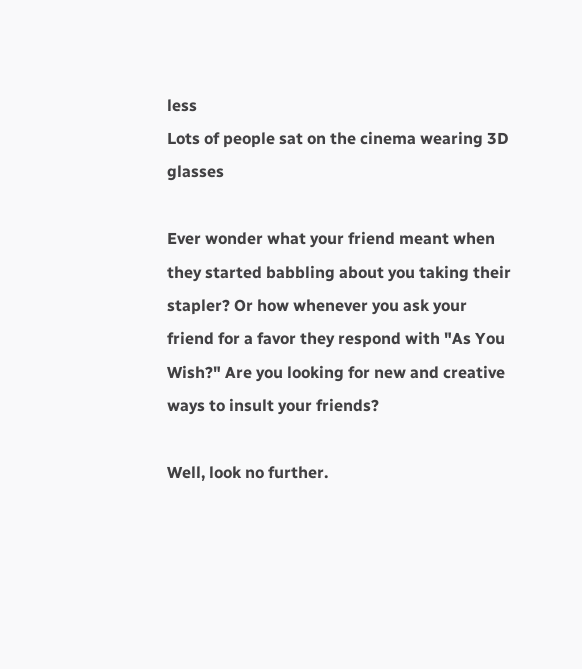less
Lots of people sat on the cinema wearing 3D glasses

Ever wonder what your friend meant when they started babbling about you taking their stapler? Or how whenever you ask your friend for a favor they respond with "As You Wish?" Are you looking for new and creative ways to insult your friends?

Well, look no further.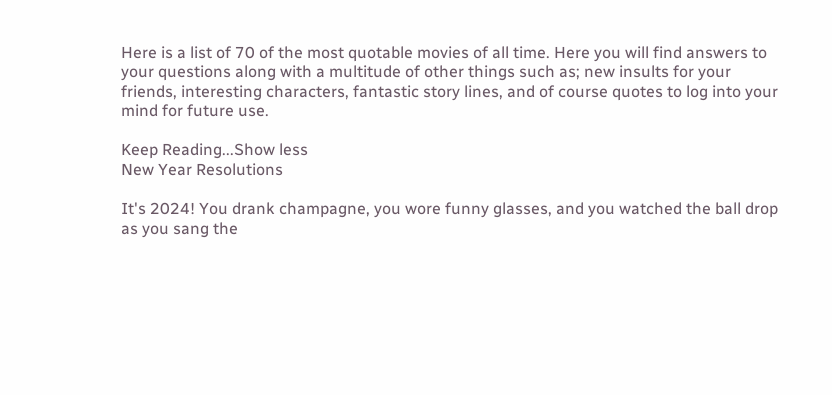Here is a list of 70 of the most quotable movies of all time. Here you will find answers to your questions along with a multitude of other things such as; new insults for your friends, interesting characters, fantastic story lines, and of course quotes to log into your mind for future use.

Keep Reading...Show less
New Year Resolutions

It's 2024! You drank champagne, you wore funny glasses, and you watched the ball drop as you sang the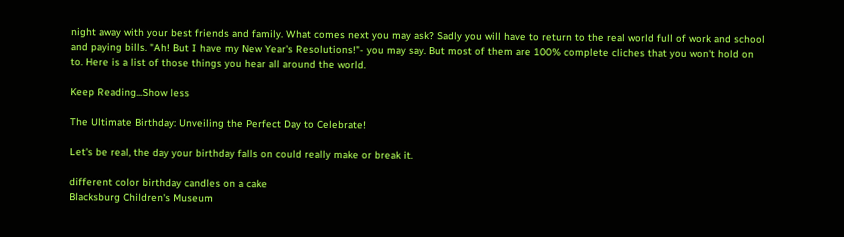night away with your best friends and family. What comes next you may ask? Sadly you will have to return to the real world full of work and school and paying bills. "Ah! But I have my New Year's Resolutions!"- you may say. But most of them are 100% complete cliches that you won't hold on to. Here is a list of those things you hear all around the world.

Keep Reading...Show less

The Ultimate Birthday: Unveiling the Perfect Day to Celebrate!

Let's be real, the day your birthday falls on could really make or break it.

different color birthday candles on a cake
Blacksburg Children's Museum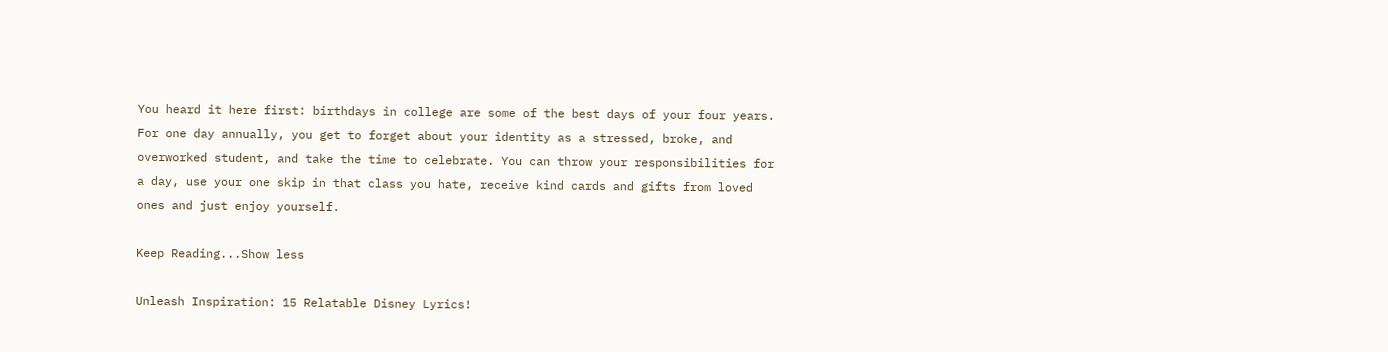You heard it here first: birthdays in college are some of the best days of your four years. For one day annually, you get to forget about your identity as a stressed, broke, and overworked student, and take the time to celebrate. You can throw your responsibilities for a day, use your one skip in that class you hate, receive kind cards and gifts from loved ones and just enjoy yourself.

Keep Reading...Show less

Unleash Inspiration: 15 Relatable Disney Lyrics!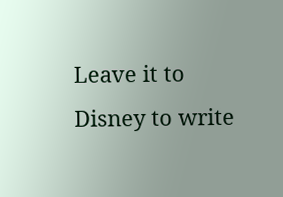Leave it to Disney to write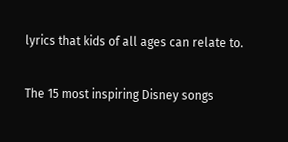lyrics that kids of all ages can relate to.

The 15 most inspiring Disney songs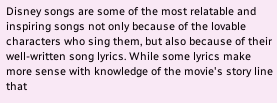Disney songs are some of the most relatable and inspiring songs not only because of the lovable characters who sing them, but also because of their well-written song lyrics. While some lyrics make more sense with knowledge of the movie's story line that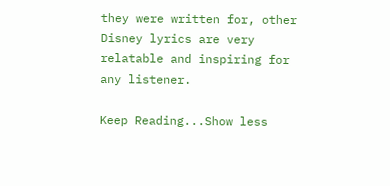they were written for, other Disney lyrics are very relatable and inspiring for any listener.

Keep Reading...Show less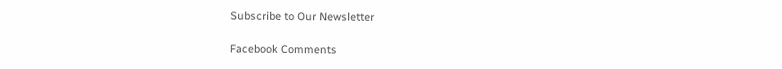Subscribe to Our Newsletter

Facebook Comments